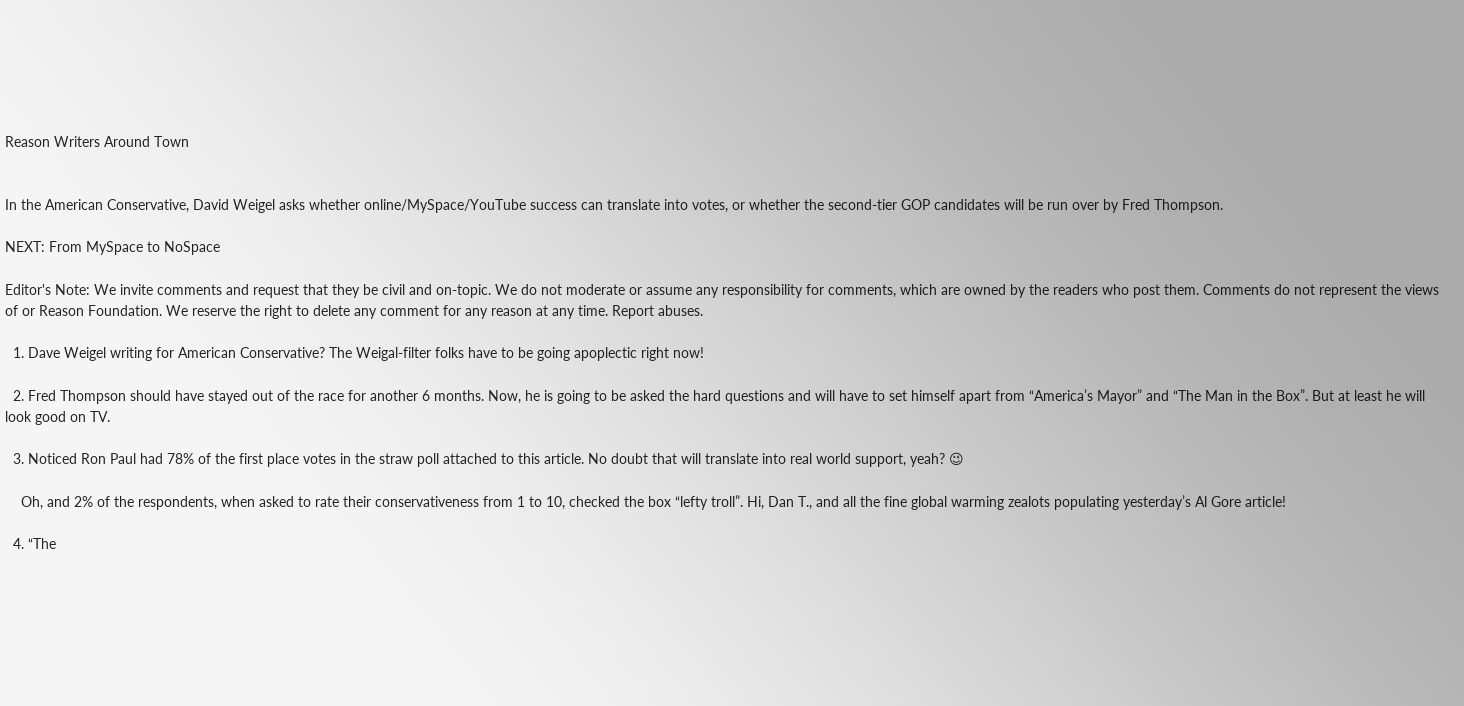Reason Writers Around Town


In the American Conservative, David Weigel asks whether online/MySpace/YouTube success can translate into votes, or whether the second-tier GOP candidates will be run over by Fred Thompson.

NEXT: From MySpace to NoSpace

Editor's Note: We invite comments and request that they be civil and on-topic. We do not moderate or assume any responsibility for comments, which are owned by the readers who post them. Comments do not represent the views of or Reason Foundation. We reserve the right to delete any comment for any reason at any time. Report abuses.

  1. Dave Weigel writing for American Conservative? The Weigal-filter folks have to be going apoplectic right now!

  2. Fred Thompson should have stayed out of the race for another 6 months. Now, he is going to be asked the hard questions and will have to set himself apart from “America’s Mayor” and “The Man in the Box”. But at least he will look good on TV.

  3. Noticed Ron Paul had 78% of the first place votes in the straw poll attached to this article. No doubt that will translate into real world support, yeah? 😉

    Oh, and 2% of the respondents, when asked to rate their conservativeness from 1 to 10, checked the box “lefty troll”. Hi, Dan T., and all the fine global warming zealots populating yesterday’s Al Gore article!

  4. “The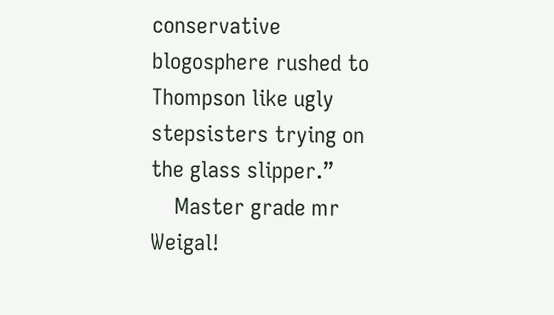conservative blogosphere rushed to Thompson like ugly stepsisters trying on the glass slipper.”
    Master grade mr Weigal!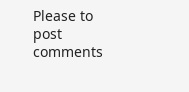Please to post comments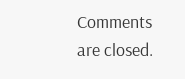Comments are closed.